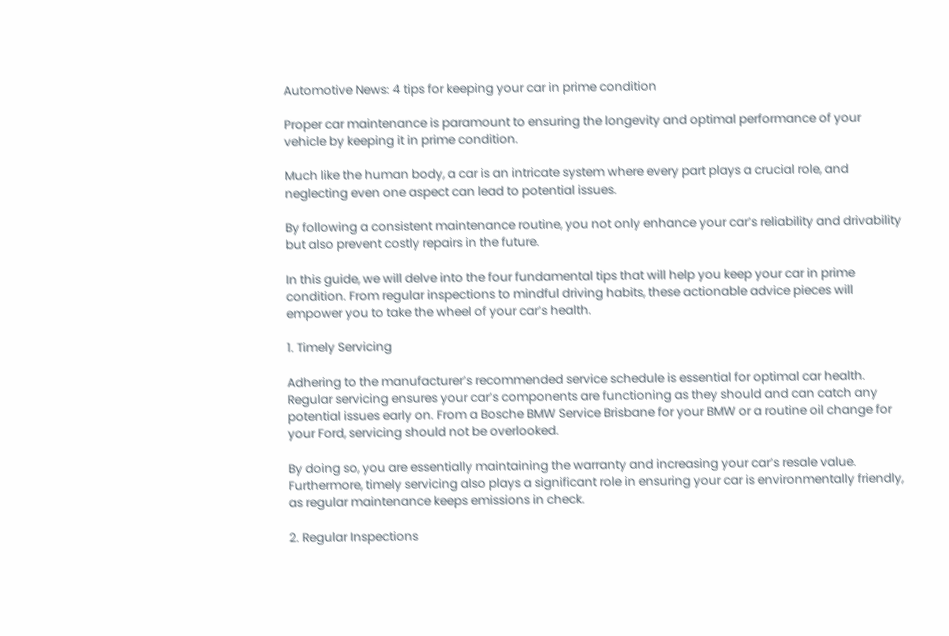Automotive News: 4 tips for keeping your car in prime condition

Proper car maintenance is paramount to ensuring the longevity and optimal performance of your vehicle by keeping it in prime condition.

Much like the human body, a car is an intricate system where every part plays a crucial role, and neglecting even one aspect can lead to potential issues.

By following a consistent maintenance routine, you not only enhance your car’s reliability and drivability but also prevent costly repairs in the future.

In this guide, we will delve into the four fundamental tips that will help you keep your car in prime condition. From regular inspections to mindful driving habits, these actionable advice pieces will empower you to take the wheel of your car’s health.

1. Timely Servicing

Adhering to the manufacturer’s recommended service schedule is essential for optimal car health. Regular servicing ensures your car’s components are functioning as they should and can catch any potential issues early on. From a Bosche BMW Service Brisbane for your BMW or a routine oil change for your Ford, servicing should not be overlooked.

By doing so, you are essentially maintaining the warranty and increasing your car’s resale value. Furthermore, timely servicing also plays a significant role in ensuring your car is environmentally friendly, as regular maintenance keeps emissions in check.

2. Regular Inspections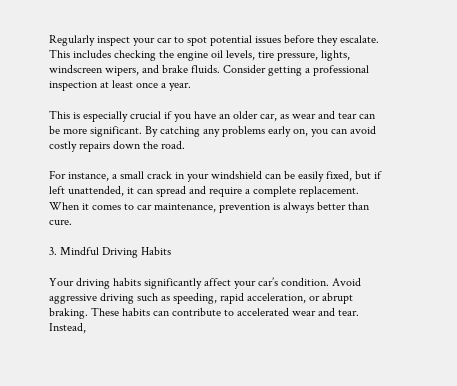Regularly inspect your car to spot potential issues before they escalate. This includes checking the engine oil levels, tire pressure, lights, windscreen wipers, and brake fluids. Consider getting a professional inspection at least once a year.

This is especially crucial if you have an older car, as wear and tear can be more significant. By catching any problems early on, you can avoid costly repairs down the road.

For instance, a small crack in your windshield can be easily fixed, but if left unattended, it can spread and require a complete replacement. When it comes to car maintenance, prevention is always better than cure.

3. Mindful Driving Habits

Your driving habits significantly affect your car’s condition. Avoid aggressive driving such as speeding, rapid acceleration, or abrupt braking. These habits can contribute to accelerated wear and tear. Instead,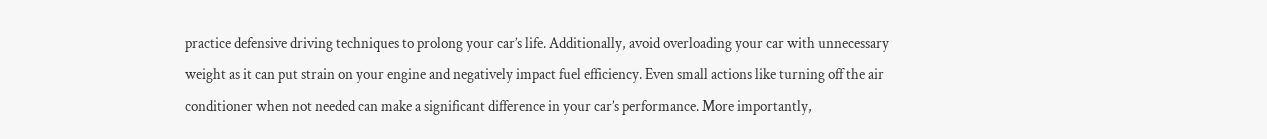practice defensive driving techniques to prolong your car’s life. Additionally, avoid overloading your car with unnecessary weight as it can put strain on your engine and negatively impact fuel efficiency. Even small actions like turning off the air conditioner when not needed can make a significant difference in your car’s performance. More importantly,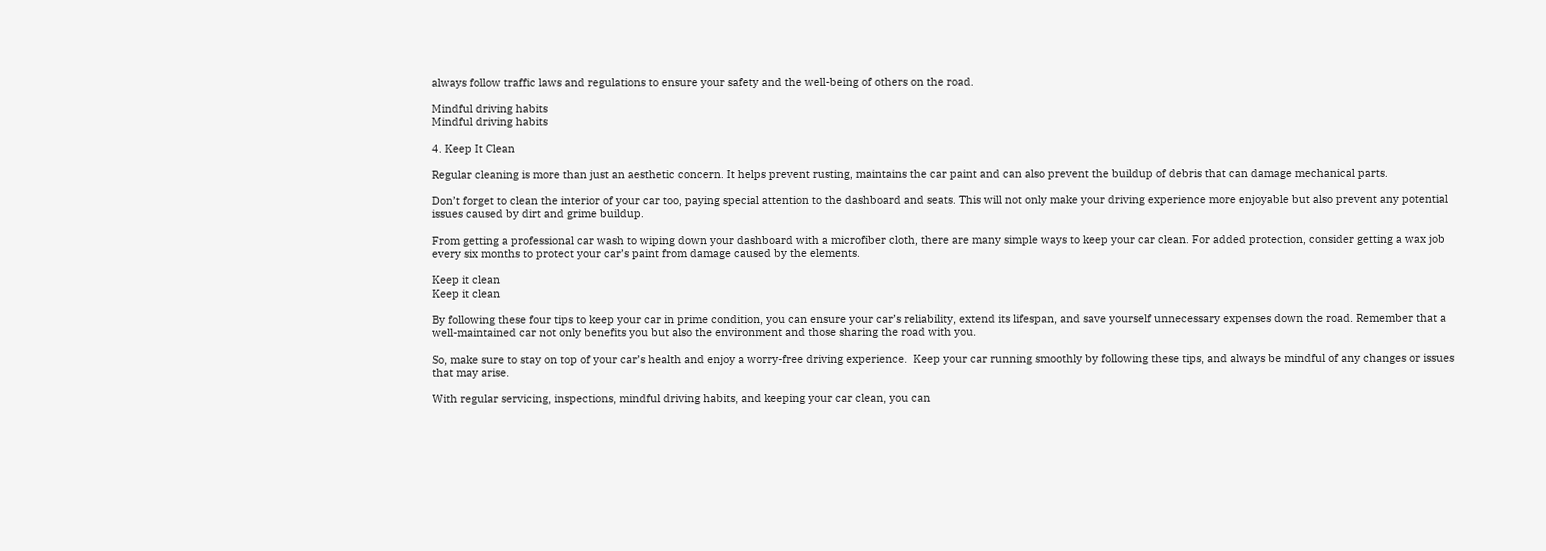always follow traffic laws and regulations to ensure your safety and the well-being of others on the road.

Mindful driving habits
Mindful driving habits

4. Keep It Clean

Regular cleaning is more than just an aesthetic concern. It helps prevent rusting, maintains the car paint and can also prevent the buildup of debris that can damage mechanical parts.

Don’t forget to clean the interior of your car too, paying special attention to the dashboard and seats. This will not only make your driving experience more enjoyable but also prevent any potential issues caused by dirt and grime buildup.

From getting a professional car wash to wiping down your dashboard with a microfiber cloth, there are many simple ways to keep your car clean. For added protection, consider getting a wax job every six months to protect your car’s paint from damage caused by the elements.

Keep it clean
Keep it clean

By following these four tips to keep your car in prime condition, you can ensure your car’s reliability, extend its lifespan, and save yourself unnecessary expenses down the road. Remember that a well-maintained car not only benefits you but also the environment and those sharing the road with you.

So, make sure to stay on top of your car’s health and enjoy a worry-free driving experience.  Keep your car running smoothly by following these tips, and always be mindful of any changes or issues that may arise.

With regular servicing, inspections, mindful driving habits, and keeping your car clean, you can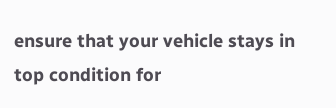ensure that your vehicle stays in top condition for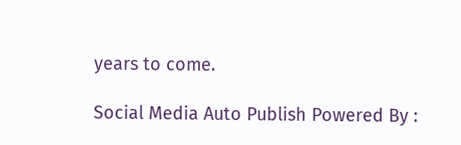years to come.

Social Media Auto Publish Powered By :